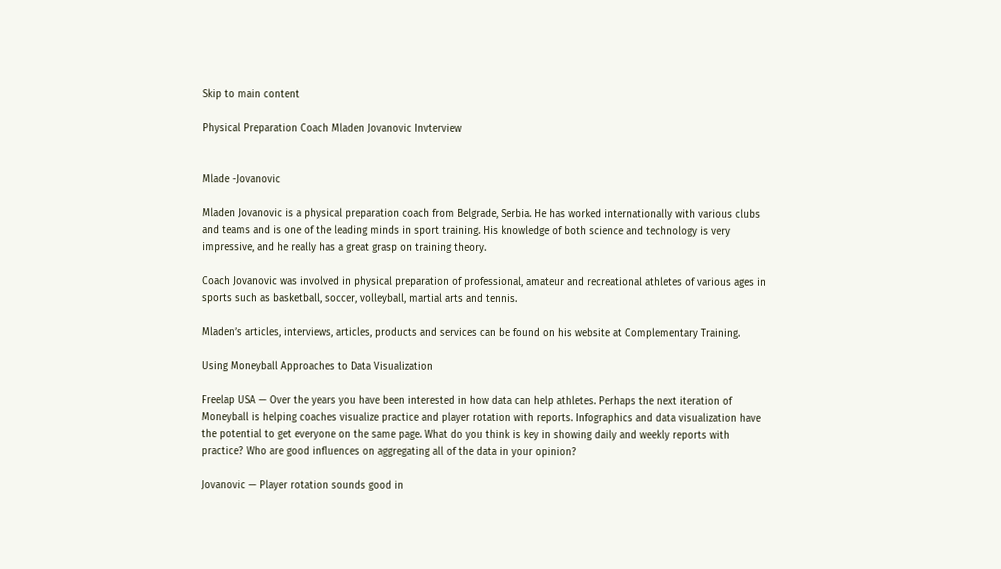Skip to main content

Physical Preparation Coach Mladen Jovanovic Invterview


Mlade -Jovanovic

Mladen Jovanovic is a physical preparation coach from Belgrade, Serbia. He has worked internationally with various clubs and teams and is one of the leading minds in sport training. His knowledge of both science and technology is very impressive, and he really has a great grasp on training theory.

Coach Jovanovic was involved in physical preparation of professional, amateur and recreational athletes of various ages in sports such as basketball, soccer, volleyball, martial arts and tennis.

Mladen’s articles, interviews, articles, products and services can be found on his website at Complementary Training.

Using Moneyball Approaches to Data Visualization

Freelap USA — Over the years you have been interested in how data can help athletes. Perhaps the next iteration of Moneyball is helping coaches visualize practice and player rotation with reports. Infographics and data visualization have the potential to get everyone on the same page. What do you think is key in showing daily and weekly reports with practice? Who are good influences on aggregating all of the data in your opinion?

Jovanovic — Player rotation sounds good in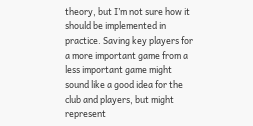theory, but I’m not sure how it should be implemented in practice. Saving key players for a more important game from a less important game might sound like a good idea for the club and players, but might represent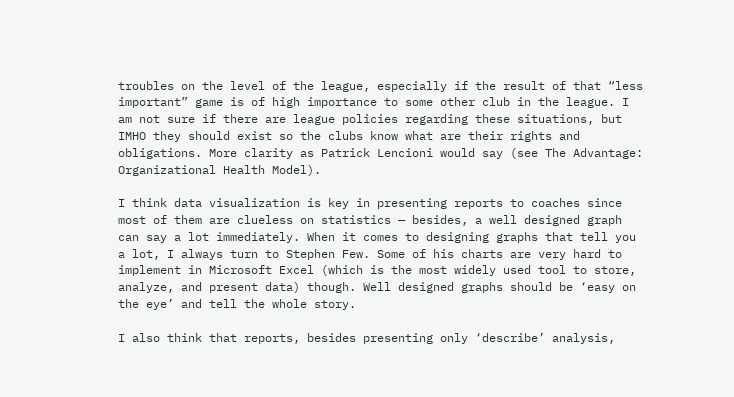troubles on the level of the league, especially if the result of that “less important” game is of high importance to some other club in the league. I am not sure if there are league policies regarding these situations, but IMHO they should exist so the clubs know what are their rights and obligations. More clarity as Patrick Lencioni would say (see The Advantage: Organizational Health Model).

I think data visualization is key in presenting reports to coaches since most of them are clueless on statistics — besides, a well designed graph can say a lot immediately. When it comes to designing graphs that tell you a lot, I always turn to Stephen Few. Some of his charts are very hard to implement in Microsoft Excel (which is the most widely used tool to store, analyze, and present data) though. Well designed graphs should be ‘easy on the eye’ and tell the whole story.

I also think that reports, besides presenting only ‘describe’ analysis,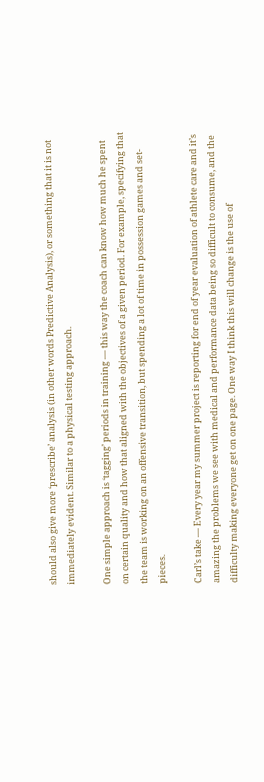should also give more ‘prescribe’ analysis (in other words Predictive Analysis), or something that it is not immediately evident. Similar to a physical testing approach.

One simple approach is ‘tagging’ periods in training — this way the coach can know how much he spent on certain quality and how that aligned with the objectives of a given period. For example, specifying that the team is working on an offensive transition, but spending a lot of time in possession games and set-pieces.

Carl’s take — Every year my summer project is reporting for end of year evaluation of athlete care and it’s amazing the problems we see with medical and performance data being so difficult to consume, and the difficulty making everyone get on one page. One way I think this will change is the use of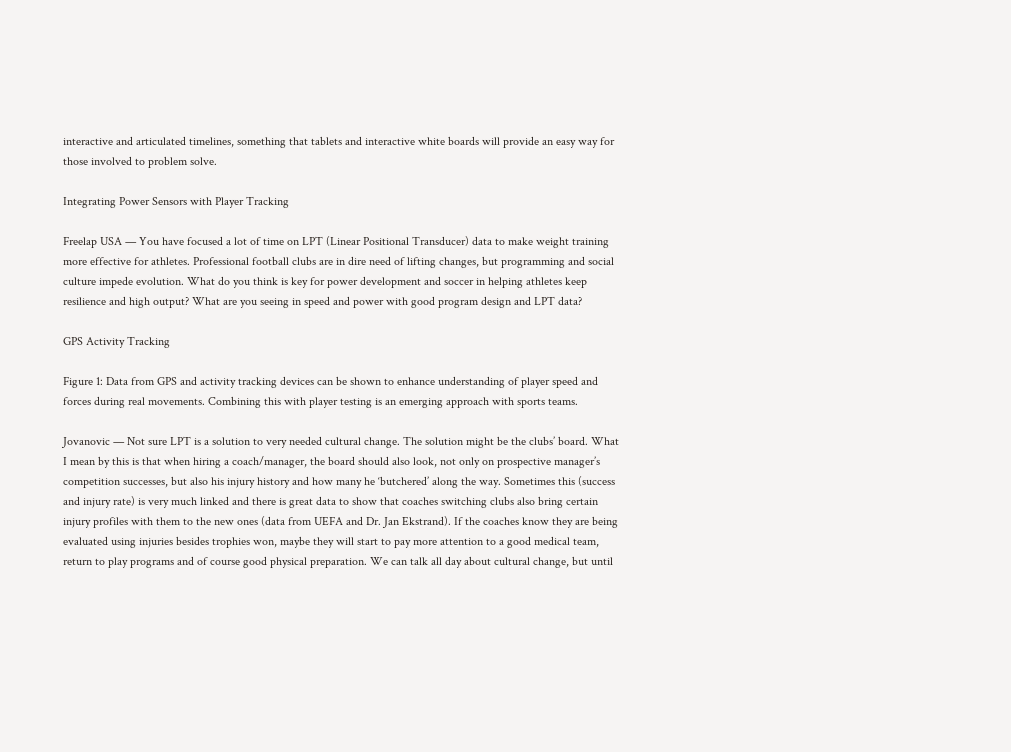interactive and articulated timelines, something that tablets and interactive white boards will provide an easy way for those involved to problem solve.

Integrating Power Sensors with Player Tracking

Freelap USA — You have focused a lot of time on LPT (Linear Positional Transducer) data to make weight training more effective for athletes. Professional football clubs are in dire need of lifting changes, but programming and social culture impede evolution. What do you think is key for power development and soccer in helping athletes keep resilience and high output? What are you seeing in speed and power with good program design and LPT data?

GPS Activity Tracking

Figure 1: Data from GPS and activity tracking devices can be shown to enhance understanding of player speed and forces during real movements. Combining this with player testing is an emerging approach with sports teams.

Jovanovic — Not sure LPT is a solution to very needed cultural change. The solution might be the clubs’ board. What I mean by this is that when hiring a coach/manager, the board should also look, not only on prospective manager’s competition successes, but also his injury history and how many he ‘butchered’ along the way. Sometimes this (success and injury rate) is very much linked and there is great data to show that coaches switching clubs also bring certain injury profiles with them to the new ones (data from UEFA and Dr. Jan Ekstrand). If the coaches know they are being evaluated using injuries besides trophies won, maybe they will start to pay more attention to a good medical team, return to play programs and of course good physical preparation. We can talk all day about cultural change, but until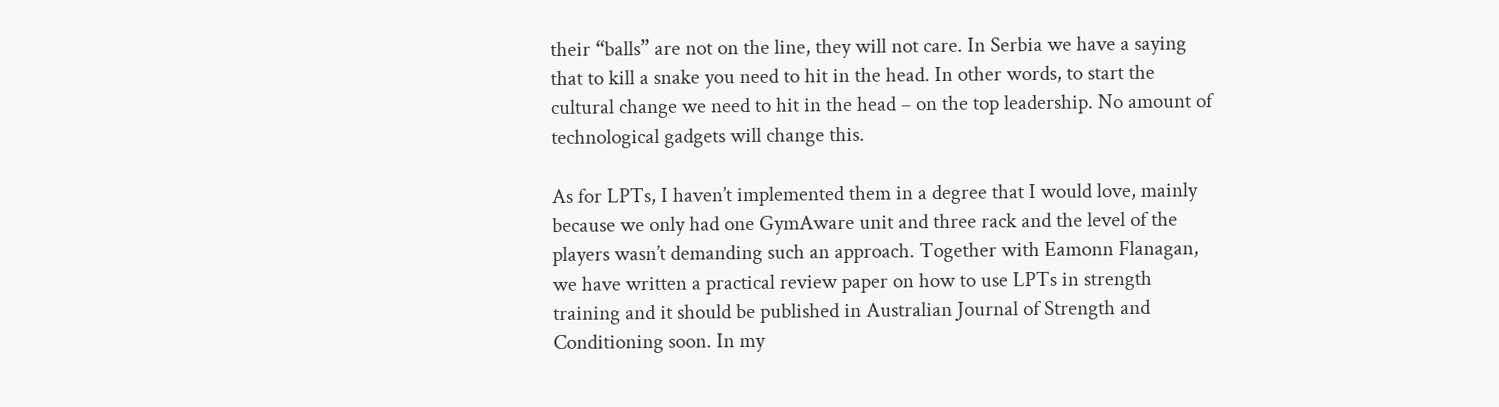their “balls” are not on the line, they will not care. In Serbia we have a saying that to kill a snake you need to hit in the head. In other words, to start the cultural change we need to hit in the head – on the top leadership. No amount of technological gadgets will change this.

As for LPTs, I haven’t implemented them in a degree that I would love, mainly because we only had one GymAware unit and three rack and the level of the players wasn’t demanding such an approach. Together with Eamonn Flanagan, we have written a practical review paper on how to use LPTs in strength training and it should be published in Australian Journal of Strength and Conditioning soon. In my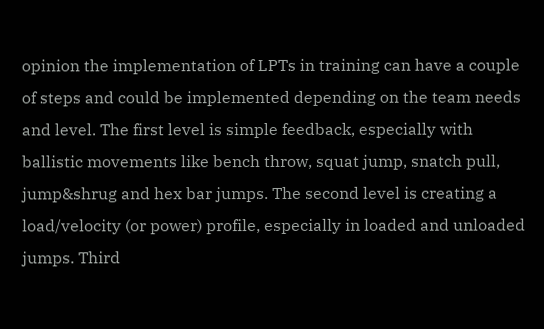opinion the implementation of LPTs in training can have a couple of steps and could be implemented depending on the team needs and level. The first level is simple feedback, especially with ballistic movements like bench throw, squat jump, snatch pull, jump&shrug and hex bar jumps. The second level is creating a load/velocity (or power) profile, especially in loaded and unloaded jumps. Third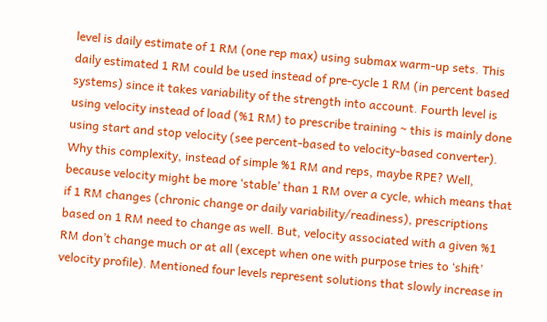level is daily estimate of 1 RM (one rep max) using submax warm-up sets. This daily estimated 1 RM could be used instead of pre-cycle 1 RM (in percent based systems) since it takes variability of the strength into account. Fourth level is using velocity instead of load (%1 RM) to prescribe training ~ this is mainly done using start and stop velocity (see percent-based to velocity-based converter). Why this complexity, instead of simple %1 RM and reps, maybe RPE? Well, because velocity might be more ‘stable’ than 1 RM over a cycle, which means that if 1 RM changes (chronic change or daily variability/readiness), prescriptions based on 1 RM need to change as well. But, velocity associated with a given %1 RM don’t change much or at all (except when one with purpose tries to ‘shift’ velocity profile). Mentioned four levels represent solutions that slowly increase in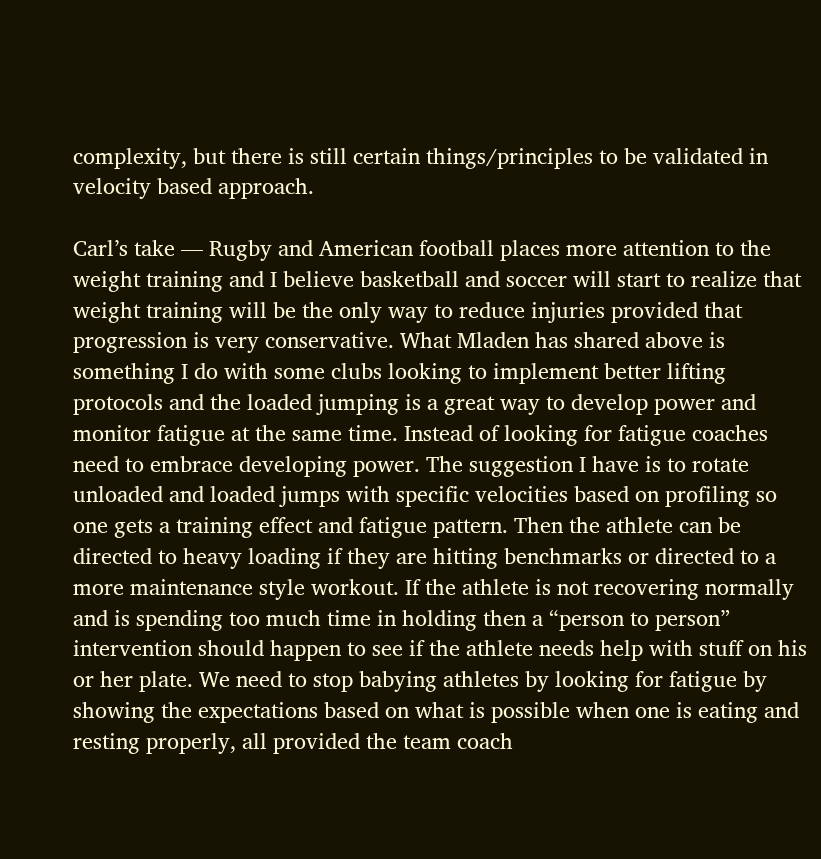complexity, but there is still certain things/principles to be validated in velocity based approach.

Carl’s take — Rugby and American football places more attention to the weight training and I believe basketball and soccer will start to realize that weight training will be the only way to reduce injuries provided that progression is very conservative. What Mladen has shared above is something I do with some clubs looking to implement better lifting protocols and the loaded jumping is a great way to develop power and monitor fatigue at the same time. Instead of looking for fatigue coaches need to embrace developing power. The suggestion I have is to rotate unloaded and loaded jumps with specific velocities based on profiling so one gets a training effect and fatigue pattern. Then the athlete can be directed to heavy loading if they are hitting benchmarks or directed to a more maintenance style workout. If the athlete is not recovering normally and is spending too much time in holding then a “person to person” intervention should happen to see if the athlete needs help with stuff on his or her plate. We need to stop babying athletes by looking for fatigue by showing the expectations based on what is possible when one is eating and resting properly, all provided the team coach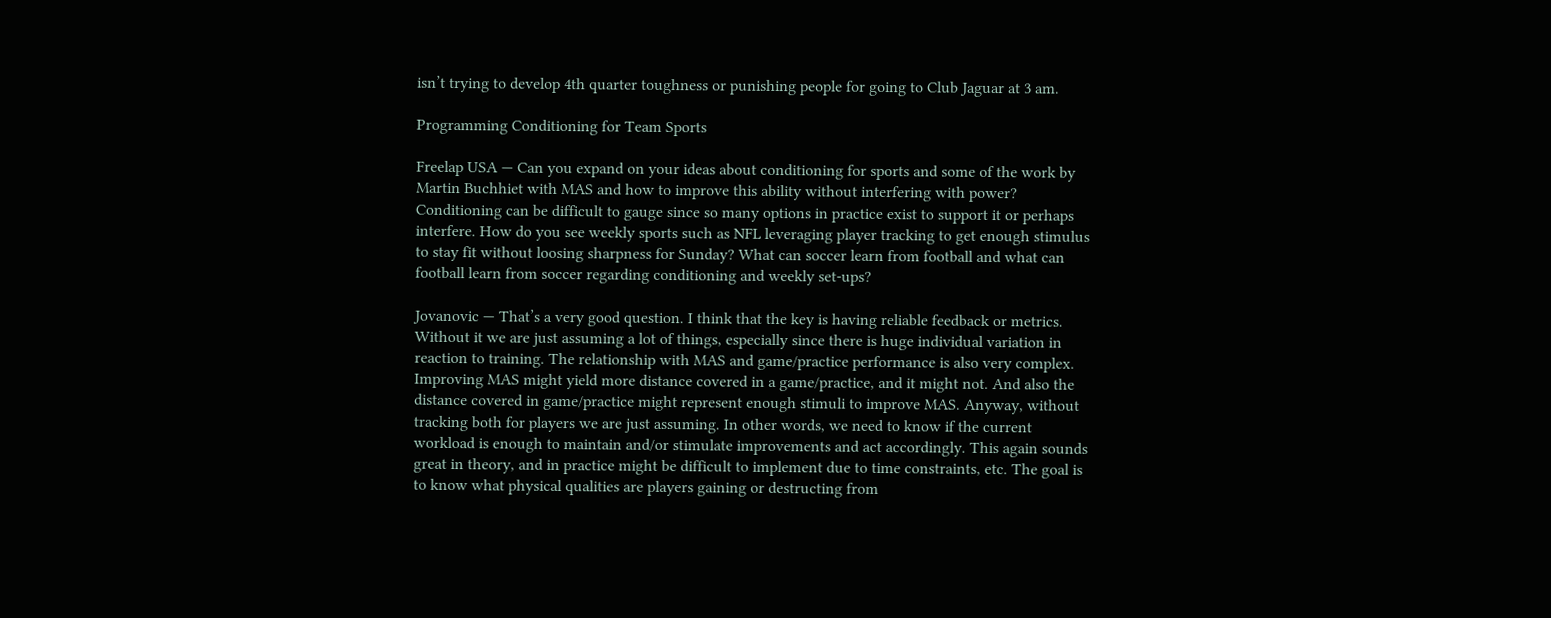isn’t trying to develop 4th quarter toughness or punishing people for going to Club Jaguar at 3 am.

Programming Conditioning for Team Sports

Freelap USA — Can you expand on your ideas about conditioning for sports and some of the work by Martin Buchhiet with MAS and how to improve this ability without interfering with power? Conditioning can be difficult to gauge since so many options in practice exist to support it or perhaps interfere. How do you see weekly sports such as NFL leveraging player tracking to get enough stimulus to stay fit without loosing sharpness for Sunday? What can soccer learn from football and what can football learn from soccer regarding conditioning and weekly set-ups?

Jovanovic — That’s a very good question. I think that the key is having reliable feedback or metrics. Without it we are just assuming a lot of things, especially since there is huge individual variation in reaction to training. The relationship with MAS and game/practice performance is also very complex. Improving MAS might yield more distance covered in a game/practice, and it might not. And also the distance covered in game/practice might represent enough stimuli to improve MAS. Anyway, without tracking both for players we are just assuming. In other words, we need to know if the current workload is enough to maintain and/or stimulate improvements and act accordingly. This again sounds great in theory, and in practice might be difficult to implement due to time constraints, etc. The goal is to know what physical qualities are players gaining or destructing from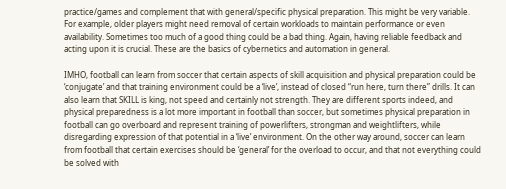practice/games and complement that with general/specific physical preparation. This might be very variable. For example, older players might need removal of certain workloads to maintain performance or even availability. Sometimes too much of a good thing could be a bad thing. Again, having reliable feedback and acting upon it is crucial. These are the basics of cybernetics and automation in general.

IMHO, football can learn from soccer that certain aspects of skill acquisition and physical preparation could be ‘conjugate’ and that training environment could be a ‘live’, instead of closed “run here, turn there” drills. It can also learn that SKILL is king, not speed and certainly not strength. They are different sports indeed, and physical preparedness is a lot more important in football than soccer, but sometimes physical preparation in football can go overboard and represent training of powerlifters, strongman and weightlifters, while disregarding expression of that potential in a ‘live’ environment. On the other way around, soccer can learn from football that certain exercises should be ‘general’ for the overload to occur, and that not everything could be solved with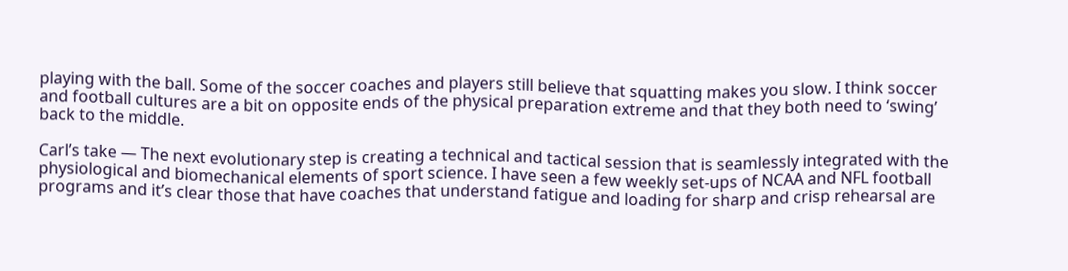playing with the ball. Some of the soccer coaches and players still believe that squatting makes you slow. I think soccer and football cultures are a bit on opposite ends of the physical preparation extreme and that they both need to ‘swing’ back to the middle.

Carl’s take — The next evolutionary step is creating a technical and tactical session that is seamlessly integrated with the physiological and biomechanical elements of sport science. I have seen a few weekly set-ups of NCAA and NFL football programs and it’s clear those that have coaches that understand fatigue and loading for sharp and crisp rehearsal are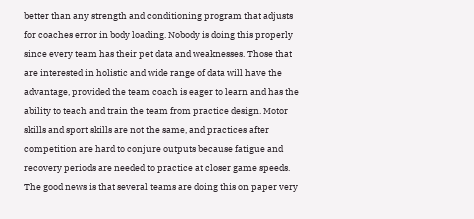better than any strength and conditioning program that adjusts for coaches error in body loading. Nobody is doing this properly since every team has their pet data and weaknesses. Those that are interested in holistic and wide range of data will have the advantage, provided the team coach is eager to learn and has the ability to teach and train the team from practice design. Motor skills and sport skills are not the same, and practices after competition are hard to conjure outputs because fatigue and recovery periods are needed to practice at closer game speeds. The good news is that several teams are doing this on paper very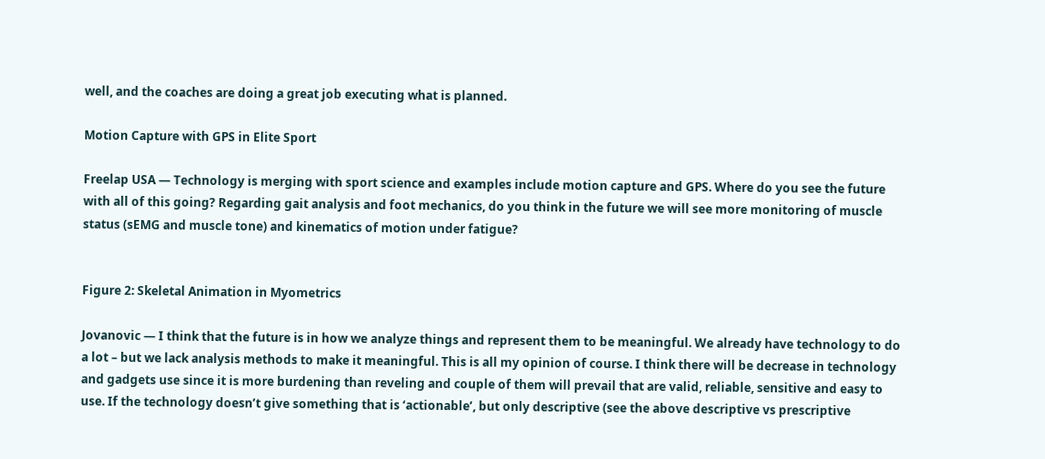well, and the coaches are doing a great job executing what is planned.

Motion Capture with GPS in Elite Sport

Freelap USA — Technology is merging with sport science and examples include motion capture and GPS. Where do you see the future with all of this going? Regarding gait analysis and foot mechanics, do you think in the future we will see more monitoring of muscle status (sEMG and muscle tone) and kinematics of motion under fatigue?


Figure 2: Skeletal Animation in Myometrics

Jovanovic — I think that the future is in how we analyze things and represent them to be meaningful. We already have technology to do a lot – but we lack analysis methods to make it meaningful. This is all my opinion of course. I think there will be decrease in technology and gadgets use since it is more burdening than reveling and couple of them will prevail that are valid, reliable, sensitive and easy to use. If the technology doesn’t give something that is ‘actionable’, but only descriptive (see the above descriptive vs prescriptive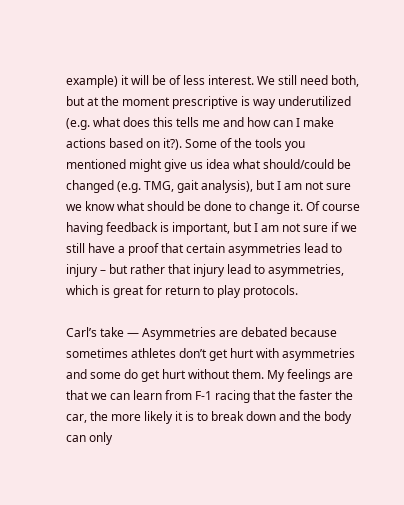example) it will be of less interest. We still need both, but at the moment prescriptive is way underutilized (e.g. what does this tells me and how can I make actions based on it?). Some of the tools you mentioned might give us idea what should/could be changed (e.g. TMG, gait analysis), but I am not sure we know what should be done to change it. Of course having feedback is important, but I am not sure if we still have a proof that certain asymmetries lead to injury – but rather that injury lead to asymmetries, which is great for return to play protocols.

Carl’s take — Asymmetries are debated because sometimes athletes don’t get hurt with asymmetries and some do get hurt without them. My feelings are that we can learn from F-1 racing that the faster the car, the more likely it is to break down and the body can only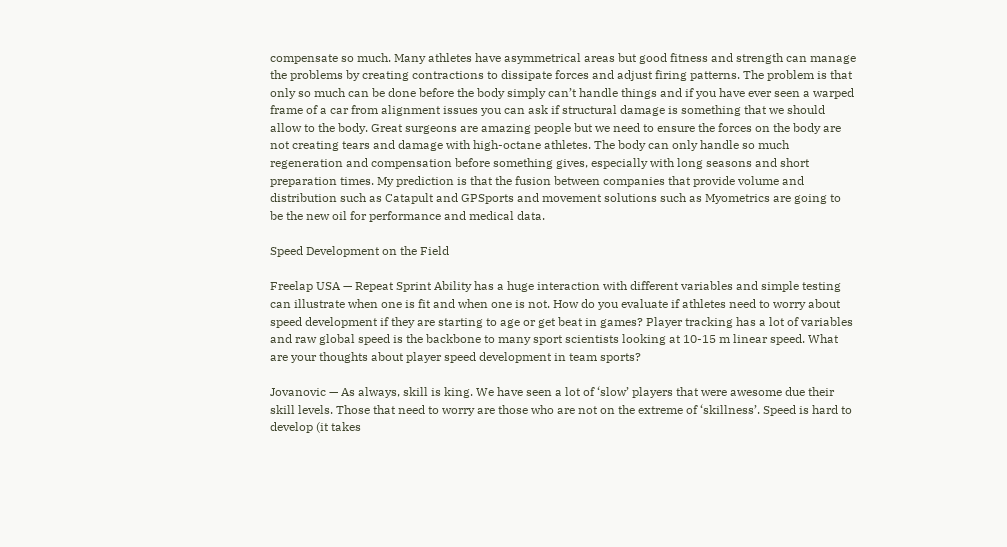compensate so much. Many athletes have asymmetrical areas but good fitness and strength can manage the problems by creating contractions to dissipate forces and adjust firing patterns. The problem is that only so much can be done before the body simply can’t handle things and if you have ever seen a warped frame of a car from alignment issues you can ask if structural damage is something that we should allow to the body. Great surgeons are amazing people but we need to ensure the forces on the body are not creating tears and damage with high-octane athletes. The body can only handle so much regeneration and compensation before something gives, especially with long seasons and short preparation times. My prediction is that the fusion between companies that provide volume and distribution such as Catapult and GPSports and movement solutions such as Myometrics are going to be the new oil for performance and medical data.

Speed Development on the Field

Freelap USA — Repeat Sprint Ability has a huge interaction with different variables and simple testing can illustrate when one is fit and when one is not. How do you evaluate if athletes need to worry about speed development if they are starting to age or get beat in games? Player tracking has a lot of variables and raw global speed is the backbone to many sport scientists looking at 10-15 m linear speed. What are your thoughts about player speed development in team sports?

Jovanovic — As always, skill is king. We have seen a lot of ‘slow’ players that were awesome due their skill levels. Those that need to worry are those who are not on the extreme of ‘skillness’. Speed is hard to develop (it takes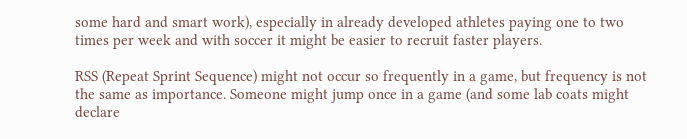some hard and smart work), especially in already developed athletes paying one to two times per week and with soccer it might be easier to recruit faster players.

RSS (Repeat Sprint Sequence) might not occur so frequently in a game, but frequency is not the same as importance. Someone might jump once in a game (and some lab coats might declare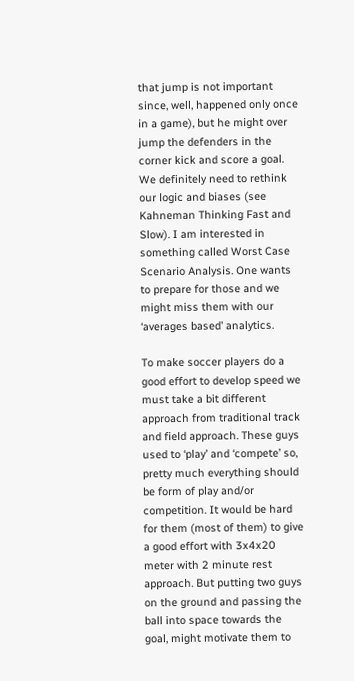that jump is not important since, well, happened only once in a game), but he might over jump the defenders in the corner kick and score a goal. We definitely need to rethink our logic and biases (see Kahneman Thinking Fast and Slow). I am interested in something called Worst Case Scenario Analysis. One wants to prepare for those and we might miss them with our ‘averages based’ analytics.

To make soccer players do a good effort to develop speed we must take a bit different approach from traditional track and field approach. These guys used to ‘play’ and ‘compete’ so, pretty much everything should be form of play and/or competition. It would be hard for them (most of them) to give a good effort with 3x4x20 meter with 2 minute rest approach. But putting two guys on the ground and passing the ball into space towards the goal, might motivate them to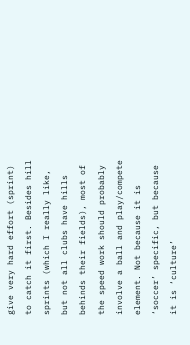give very hard effort (sprint) to catch it first. Besides hill sprints (which I really like, but not all clubs have hills behinds their fields), most of the speed work should probably involve a ball and play/compete element. Not because it is ‘soccer’ specific, but because it is ‘culture’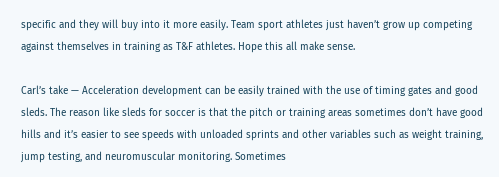specific and they will buy into it more easily. Team sport athletes just haven’t grow up competing against themselves in training as T&F athletes. Hope this all make sense.

Carl’s take — Acceleration development can be easily trained with the use of timing gates and good sleds. The reason like sleds for soccer is that the pitch or training areas sometimes don’t have good hills and it’s easier to see speeds with unloaded sprints and other variables such as weight training, jump testing, and neuromuscular monitoring. Sometimes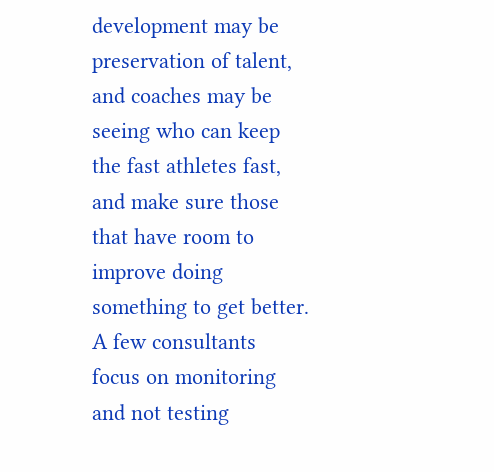development may be preservation of talent, and coaches may be seeing who can keep the fast athletes fast, and make sure those that have room to improve doing something to get better. A few consultants focus on monitoring and not testing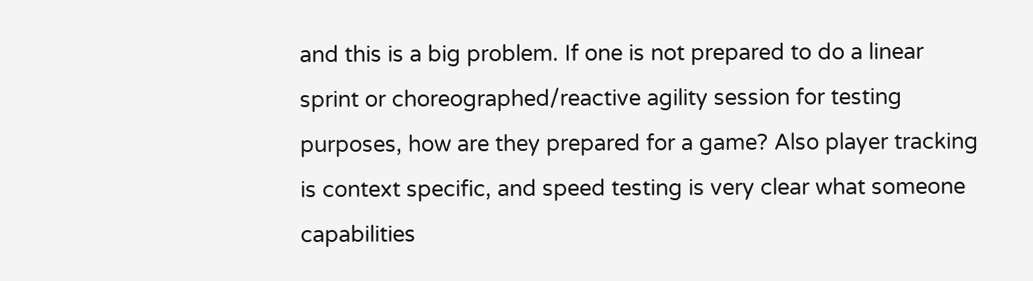and this is a big problem. If one is not prepared to do a linear sprint or choreographed/reactive agility session for testing purposes, how are they prepared for a game? Also player tracking is context specific, and speed testing is very clear what someone capabilities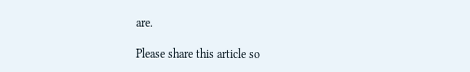are.

Please share this article so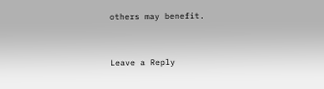others may benefit.


Leave a Reply